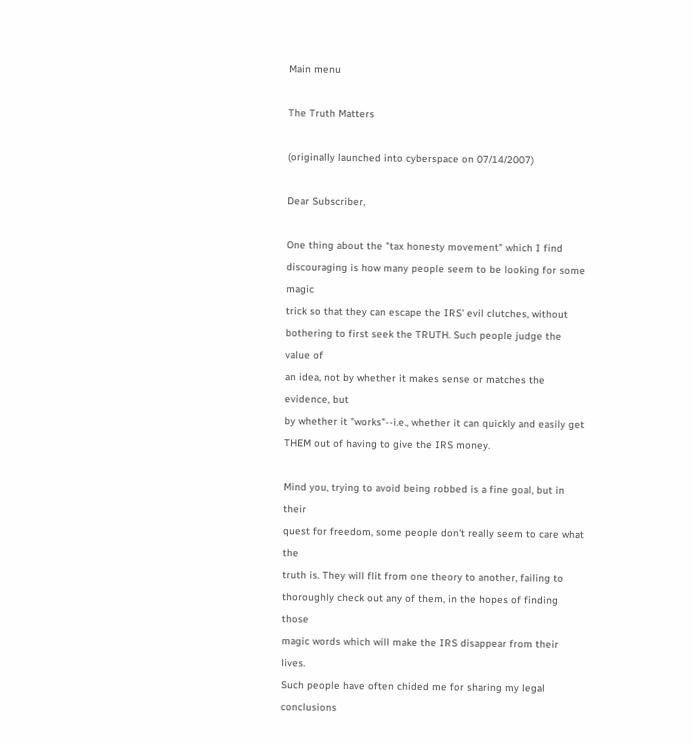Main menu

The Truth Matters

(originally launched into cyberspace on 07/14/2007)

Dear Subscriber,

One thing about the "tax honesty movement" which I find
discouraging is how many people seem to be looking for some magic
trick so that they can escape the IRS' evil clutches, without
bothering to first seek the TRUTH. Such people judge the value of
an idea, not by whether it makes sense or matches the evidence, but
by whether it "works"--i.e., whether it can quickly and easily get
THEM out of having to give the IRS money.

Mind you, trying to avoid being robbed is a fine goal, but in their
quest for freedom, some people don't really seem to care what the
truth is. They will flit from one theory to another, failing to
thoroughly check out any of them, in the hopes of finding those
magic words which will make the IRS disappear from their lives.
Such people have often chided me for sharing my legal conclusions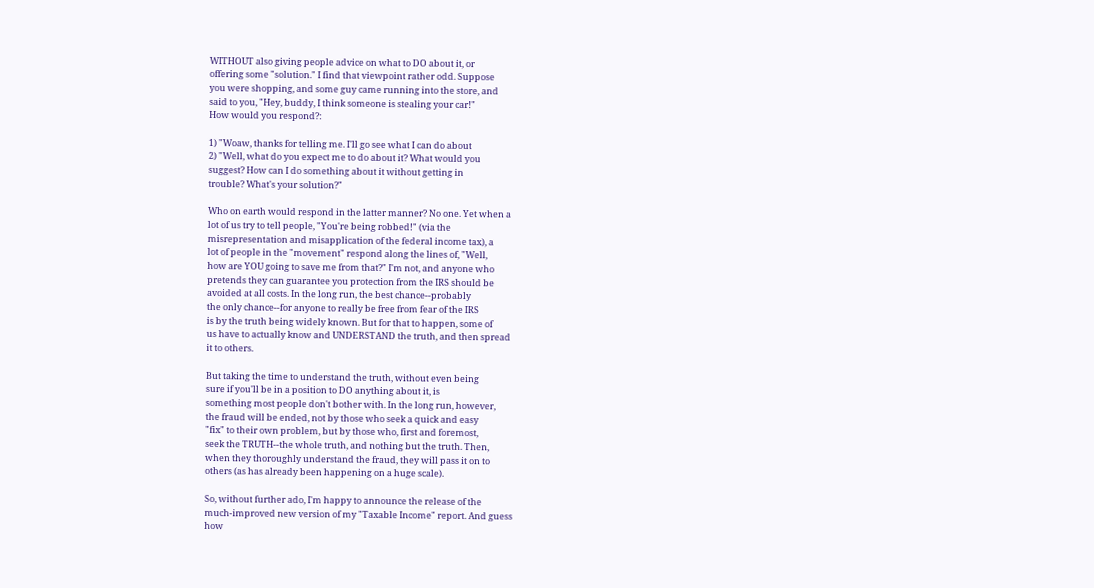WITHOUT also giving people advice on what to DO about it, or
offering some "solution." I find that viewpoint rather odd. Suppose
you were shopping, and some guy came running into the store, and
said to you, "Hey, buddy, I think someone is stealing your car!"
How would you respond?:

1) "Woaw, thanks for telling me. I'll go see what I can do about
2) "Well, what do you expect me to do about it? What would you
suggest? How can I do something about it without getting in
trouble? What's your solution?"

Who on earth would respond in the latter manner? No one. Yet when a
lot of us try to tell people, "You're being robbed!" (via the
misrepresentation and misapplication of the federal income tax), a
lot of people in the "movement" respond along the lines of, "Well,
how are YOU going to save me from that?" I'm not, and anyone who
pretends they can guarantee you protection from the IRS should be
avoided at all costs. In the long run, the best chance--probably
the only chance--for anyone to really be free from fear of the IRS
is by the truth being widely known. But for that to happen, some of
us have to actually know and UNDERSTAND the truth, and then spread
it to others.

But taking the time to understand the truth, without even being
sure if you'll be in a position to DO anything about it, is
something most people don't bother with. In the long run, however,
the fraud will be ended, not by those who seek a quick and easy
"fix" to their own problem, but by those who, first and foremost,
seek the TRUTH--the whole truth, and nothing but the truth. Then,
when they thoroughly understand the fraud, they will pass it on to
others (as has already been happening on a huge scale).

So, without further ado, I'm happy to announce the release of the
much-improved new version of my "Taxable Income" report. And guess
how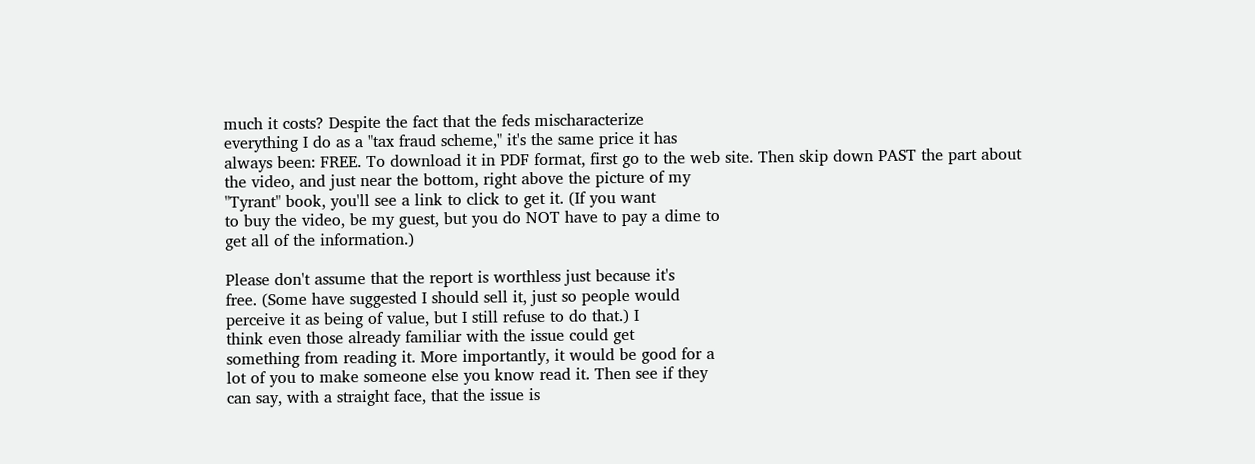much it costs? Despite the fact that the feds mischaracterize
everything I do as a "tax fraud scheme," it's the same price it has
always been: FREE. To download it in PDF format, first go to the web site. Then skip down PAST the part about
the video, and just near the bottom, right above the picture of my
"Tyrant" book, you'll see a link to click to get it. (If you want
to buy the video, be my guest, but you do NOT have to pay a dime to
get all of the information.)

Please don't assume that the report is worthless just because it's
free. (Some have suggested I should sell it, just so people would
perceive it as being of value, but I still refuse to do that.) I
think even those already familiar with the issue could get
something from reading it. More importantly, it would be good for a
lot of you to make someone else you know read it. Then see if they
can say, with a straight face, that the issue is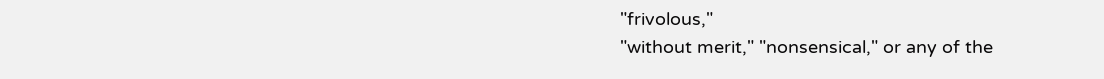"frivolous,"
"without merit," "nonsensical," or any of the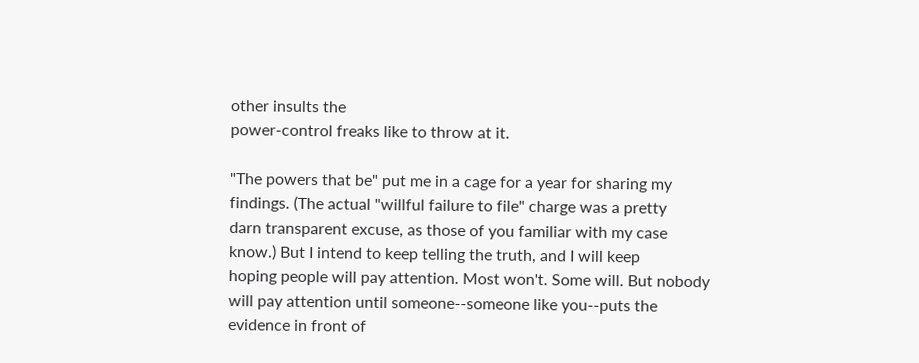other insults the
power-control freaks like to throw at it.

"The powers that be" put me in a cage for a year for sharing my
findings. (The actual "willful failure to file" charge was a pretty
darn transparent excuse, as those of you familiar with my case
know.) But I intend to keep telling the truth, and I will keep
hoping people will pay attention. Most won't. Some will. But nobody
will pay attention until someone--someone like you--puts the
evidence in front of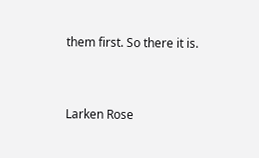them first. So there it is.


Larken Rose